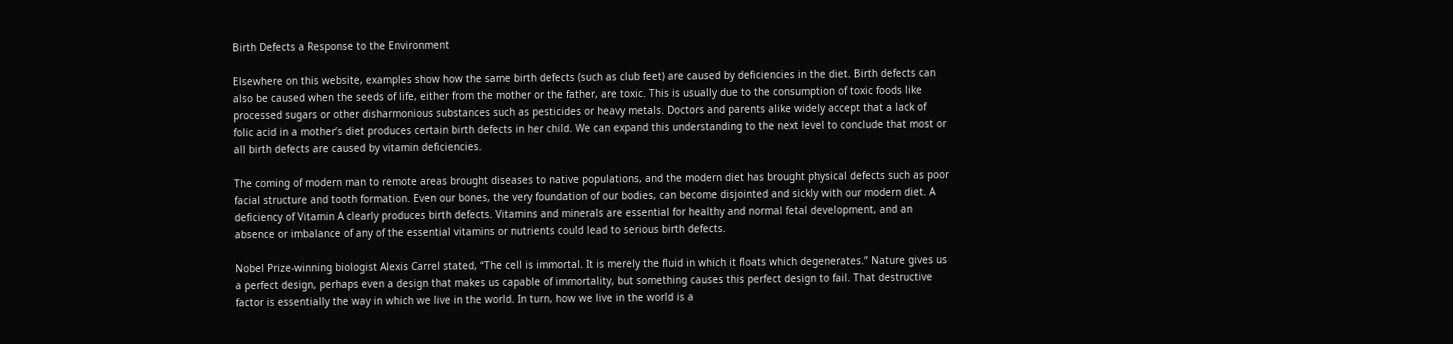Birth Defects a Response to the Environment

Elsewhere on this website, examples show how the same birth defects (such as club feet) are caused by deficiencies in the diet. Birth defects can also be caused when the seeds of life, either from the mother or the father, are toxic. This is usually due to the consumption of toxic foods like processed sugars or other disharmonious substances such as pesticides or heavy metals. Doctors and parents alike widely accept that a lack of folic acid in a mother’s diet produces certain birth defects in her child. We can expand this understanding to the next level to conclude that most or all birth defects are caused by vitamin deficiencies.

The coming of modern man to remote areas brought diseases to native populations, and the modern diet has brought physical defects such as poor facial structure and tooth formation. Even our bones, the very foundation of our bodies, can become disjointed and sickly with our modern diet. A deficiency of Vitamin A clearly produces birth defects. Vitamins and minerals are essential for healthy and normal fetal development, and an absence or imbalance of any of the essential vitamins or nutrients could lead to serious birth defects.

Nobel Prize-winning biologist Alexis Carrel stated, “The cell is immortal. It is merely the fluid in which it floats which degenerates.” Nature gives us a perfect design, perhaps even a design that makes us capable of immortality, but something causes this perfect design to fail. That destructive factor is essentially the way in which we live in the world. In turn, how we live in the world is a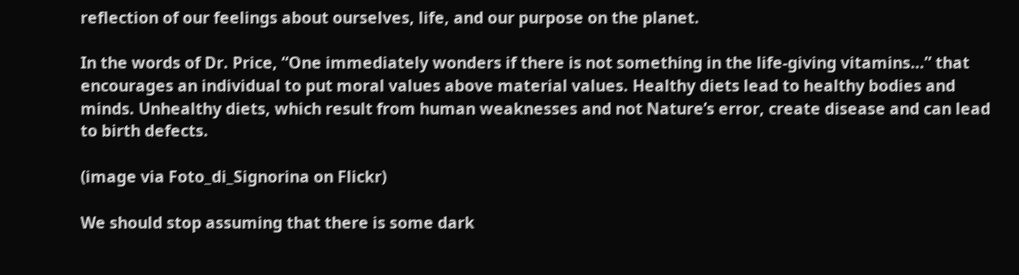reflection of our feelings about ourselves, life, and our purpose on the planet.

In the words of Dr. Price, “One immediately wonders if there is not something in the life-giving vitamins…” that encourages an individual to put moral values above material values. Healthy diets lead to healthy bodies and minds. Unhealthy diets, which result from human weaknesses and not Nature’s error, create disease and can lead to birth defects.

(image via Foto_di_Signorina on Flickr)

We should stop assuming that there is some dark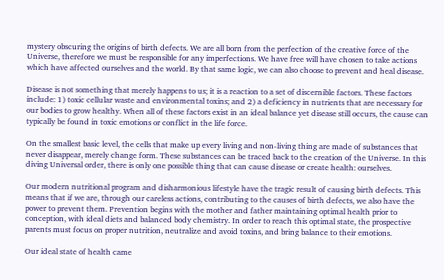mystery obscuring the origins of birth defects. We are all born from the perfection of the creative force of the Universe, therefore we must be responsible for any imperfections. We have free will have chosen to take actions which have affected ourselves and the world. By that same logic, we can also choose to prevent and heal disease.

Disease is not something that merely happens to us; it is a reaction to a set of discernible factors. These factors include: 1) toxic cellular waste and environmental toxins; and 2) a deficiency in nutrients that are necessary for our bodies to grow healthy. When all of these factors exist in an ideal balance yet disease still occurs, the cause can typically be found in toxic emotions or conflict in the life force.

On the smallest basic level, the cells that make up every living and non-living thing are made of substances that never disappear, merely change form. These substances can be traced back to the creation of the Universe. In this diving Universal order, there is only one possible thing that can cause disease or create health: ourselves.

Our modern nutritional program and disharmonious lifestyle have the tragic result of causing birth defects. This means that if we are, through our careless actions, contributing to the causes of birth defects, we also have the power to prevent them. Prevention begins with the mother and father maintaining optimal health prior to conception, with ideal diets and balanced body chemistry. In order to reach this optimal state, the prospective parents must focus on proper nutrition, neutralize and avoid toxins, and bring balance to their emotions.

Our ideal state of health came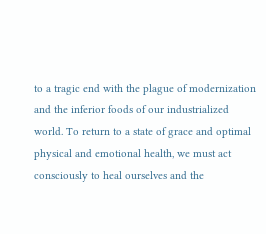to a tragic end with the plague of modernization and the inferior foods of our industrialized world. To return to a state of grace and optimal physical and emotional health, we must act consciously to heal ourselves and the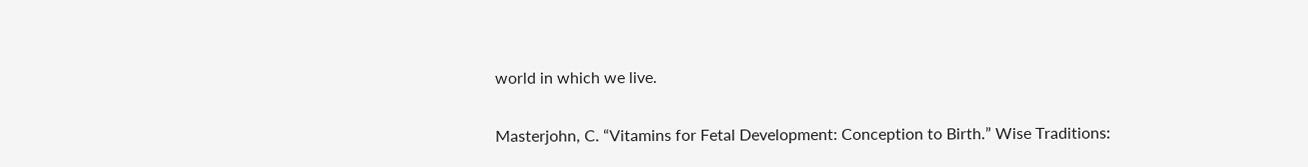world in which we live.


Masterjohn, C. “Vitamins for Fetal Development: Conception to Birth.” Wise Traditions: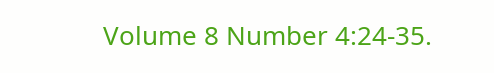Volume 8 Number 4:24-35.